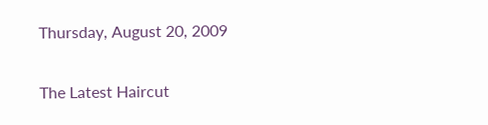Thursday, August 20, 2009

The Latest Haircut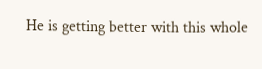He is getting better with this whole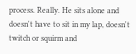process. Really. He sits alone and doesn't have to sit in my lap, doesn't twitch or squirm and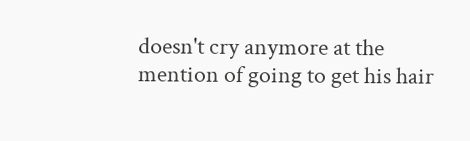doesn't cry anymore at the mention of going to get his hair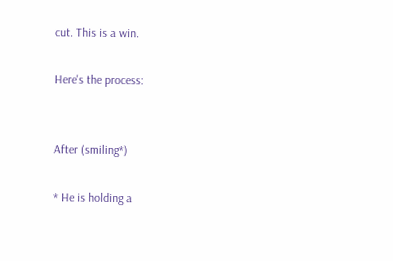cut. This is a win.

Here's the process:


After (smiling*)

* He is holding a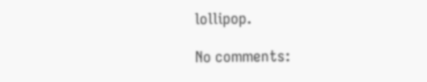lollipop.

No comments: